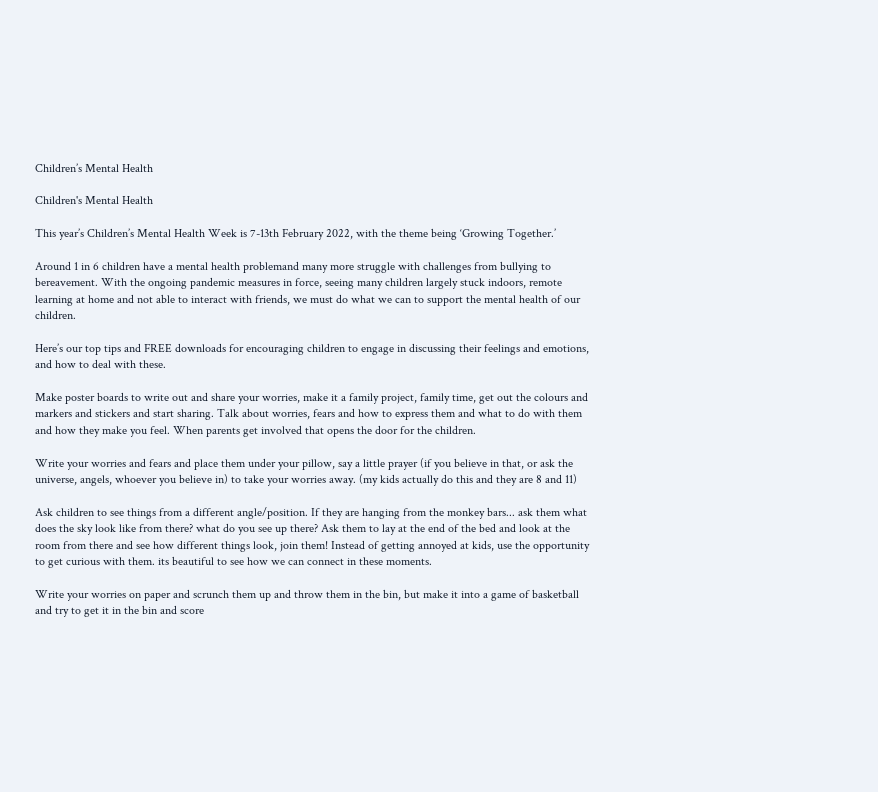Children’s Mental Health

Children's Mental Health

This year’s Children’s Mental Health Week is 7-13th February 2022, with the theme being ‘Growing Together.’

Around 1 in 6 children have a mental health problemand many more struggle with challenges from bullying to bereavement. With the ongoing pandemic measures in force, seeing many children largely stuck indoors, remote learning at home and not able to interact with friends, we must do what we can to support the mental health of our children.

Here’s our top tips and FREE downloads for encouraging children to engage in discussing their feelings and emotions, and how to deal with these.

Make poster boards to write out and share your worries, make it a family project, family time, get out the colours and markers and stickers and start sharing. Talk about worries, fears and how to express them and what to do with them and how they make you feel. When parents get involved that opens the door for the children.

Write your worries and fears and place them under your pillow, say a little prayer (if you believe in that, or ask the universe, angels, whoever you believe in) to take your worries away. (my kids actually do this and they are 8 and 11)

Ask children to see things from a different angle/position. If they are hanging from the monkey bars... ask them what does the sky look like from there? what do you see up there? Ask them to lay at the end of the bed and look at the room from there and see how different things look, join them! Instead of getting annoyed at kids, use the opportunity to get curious with them. its beautiful to see how we can connect in these moments.

Write your worries on paper and scrunch them up and throw them in the bin, but make it into a game of basketball and try to get it in the bin and score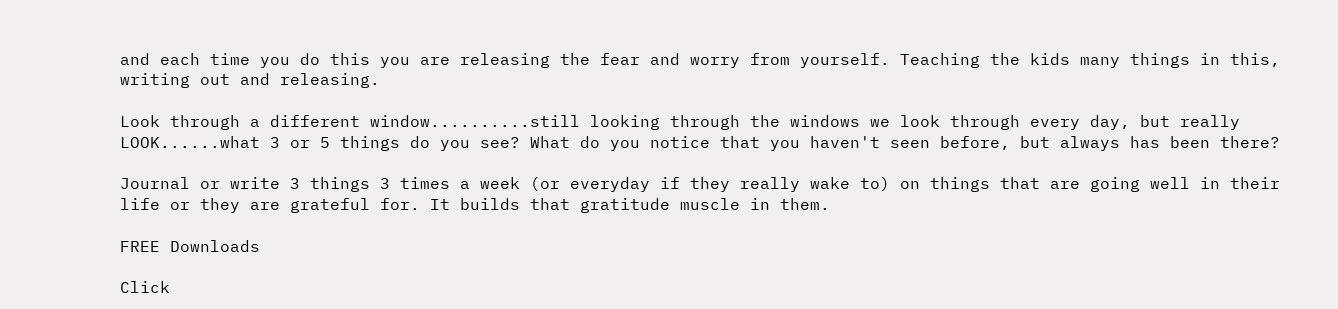and each time you do this you are releasing the fear and worry from yourself. Teaching the kids many things in this, writing out and releasing.

Look through a different window..........still looking through the windows we look through every day, but really LOOK......what 3 or 5 things do you see? What do you notice that you haven't seen before, but always has been there?

Journal or write 3 things 3 times a week (or everyday if they really wake to) on things that are going well in their life or they are grateful for. It builds that gratitude muscle in them.

FREE Downloads

Click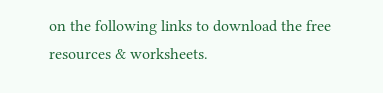on the following links to download the free resources & worksheets.